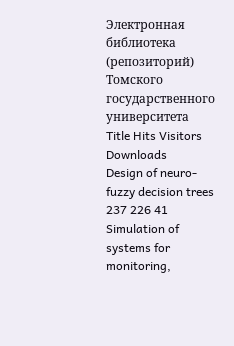Электронная библиотека (репозиторий) Томского государственного университета
Title Hits Visitors Downloads
Design of neuro-fuzzy decision trees 237 226 41
Simulation of systems for monitoring,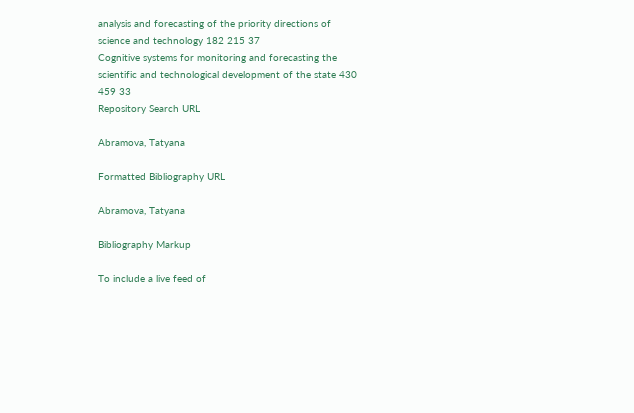analysis and forecasting of the priority directions of science and technology 182 215 37
Cognitive systems for monitoring and forecasting the scientific and technological development of the state 430 459 33
Repository Search URL

Abramova, Tatyana

Formatted Bibliography URL

Abramova, Tatyana

Bibliography Markup

To include a live feed of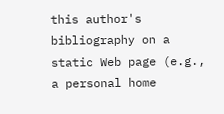this author's bibliography on a static Web page (e.g., a personal home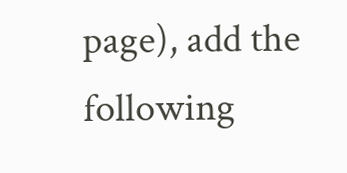page), add the following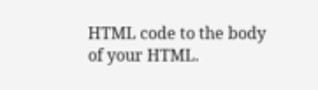HTML code to the body of your HTML.